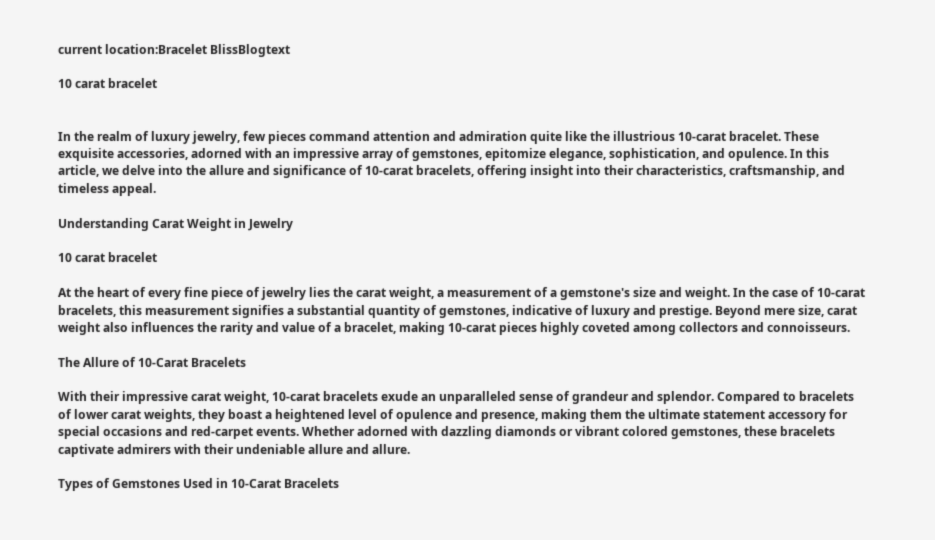current location:Bracelet BlissBlogtext

10 carat bracelet


In the realm of luxury jewelry, few pieces command attention and admiration quite like the illustrious 10-carat bracelet. These exquisite accessories, adorned with an impressive array of gemstones, epitomize elegance, sophistication, and opulence. In this article, we delve into the allure and significance of 10-carat bracelets, offering insight into their characteristics, craftsmanship, and timeless appeal.

Understanding Carat Weight in Jewelry

10 carat bracelet

At the heart of every fine piece of jewelry lies the carat weight, a measurement of a gemstone's size and weight. In the case of 10-carat bracelets, this measurement signifies a substantial quantity of gemstones, indicative of luxury and prestige. Beyond mere size, carat weight also influences the rarity and value of a bracelet, making 10-carat pieces highly coveted among collectors and connoisseurs.

The Allure of 10-Carat Bracelets

With their impressive carat weight, 10-carat bracelets exude an unparalleled sense of grandeur and splendor. Compared to bracelets of lower carat weights, they boast a heightened level of opulence and presence, making them the ultimate statement accessory for special occasions and red-carpet events. Whether adorned with dazzling diamonds or vibrant colored gemstones, these bracelets captivate admirers with their undeniable allure and allure.

Types of Gemstones Used in 10-Carat Bracelets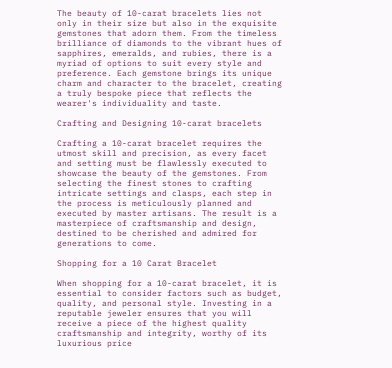The beauty of 10-carat bracelets lies not only in their size but also in the exquisite gemstones that adorn them. From the timeless brilliance of diamonds to the vibrant hues of sapphires, emeralds, and rubies, there is a myriad of options to suit every style and preference. Each gemstone brings its unique charm and character to the bracelet, creating a truly bespoke piece that reflects the wearer's individuality and taste.

Crafting and Designing 10-carat bracelets

Crafting a 10-carat bracelet requires the utmost skill and precision, as every facet and setting must be flawlessly executed to showcase the beauty of the gemstones. From selecting the finest stones to crafting intricate settings and clasps, each step in the process is meticulously planned and executed by master artisans. The result is a masterpiece of craftsmanship and design, destined to be cherished and admired for generations to come.

Shopping for a 10 Carat Bracelet

When shopping for a 10-carat bracelet, it is essential to consider factors such as budget, quality, and personal style. Investing in a reputable jeweler ensures that you will receive a piece of the highest quality craftsmanship and integrity, worthy of its luxurious price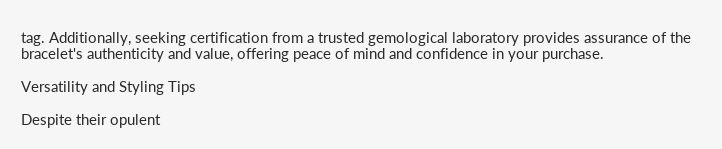tag. Additionally, seeking certification from a trusted gemological laboratory provides assurance of the bracelet's authenticity and value, offering peace of mind and confidence in your purchase.

Versatility and Styling Tips

Despite their opulent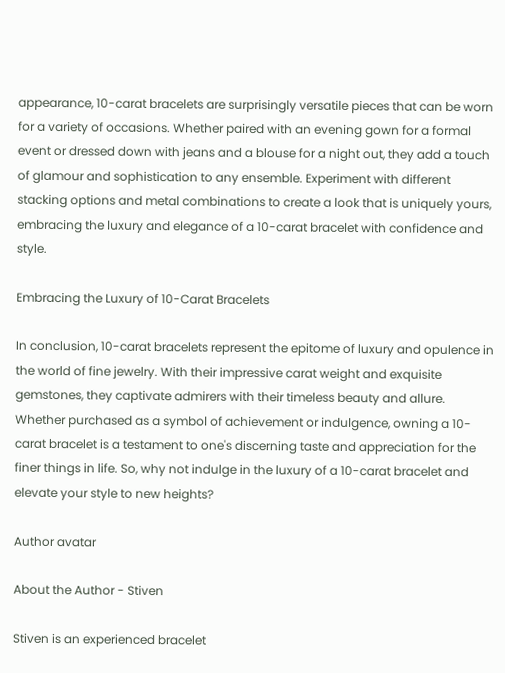appearance, 10-carat bracelets are surprisingly versatile pieces that can be worn for a variety of occasions. Whether paired with an evening gown for a formal event or dressed down with jeans and a blouse for a night out, they add a touch of glamour and sophistication to any ensemble. Experiment with different stacking options and metal combinations to create a look that is uniquely yours, embracing the luxury and elegance of a 10-carat bracelet with confidence and style.

Embracing the Luxury of 10-Carat Bracelets

In conclusion, 10-carat bracelets represent the epitome of luxury and opulence in the world of fine jewelry. With their impressive carat weight and exquisite gemstones, they captivate admirers with their timeless beauty and allure. Whether purchased as a symbol of achievement or indulgence, owning a 10-carat bracelet is a testament to one's discerning taste and appreciation for the finer things in life. So, why not indulge in the luxury of a 10-carat bracelet and elevate your style to new heights?

Author avatar

About the Author - Stiven

Stiven is an experienced bracelet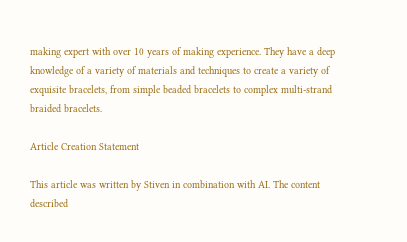making expert with over 10 years of making experience. They have a deep knowledge of a variety of materials and techniques to create a variety of exquisite bracelets, from simple beaded bracelets to complex multi-strand braided bracelets.

Article Creation Statement

This article was written by Stiven in combination with AI. The content described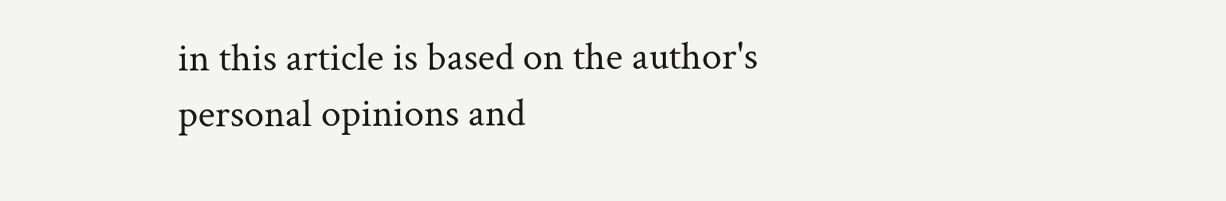in this article is based on the author's personal opinions and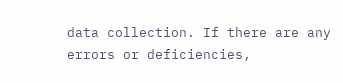data collection. If there are any errors or deficiencies,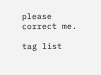please correct me.

tag list